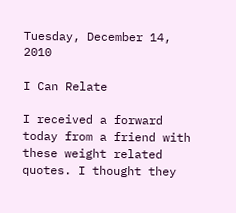Tuesday, December 14, 2010

I Can Relate

I received a forward today from a friend with these weight related quotes. I thought they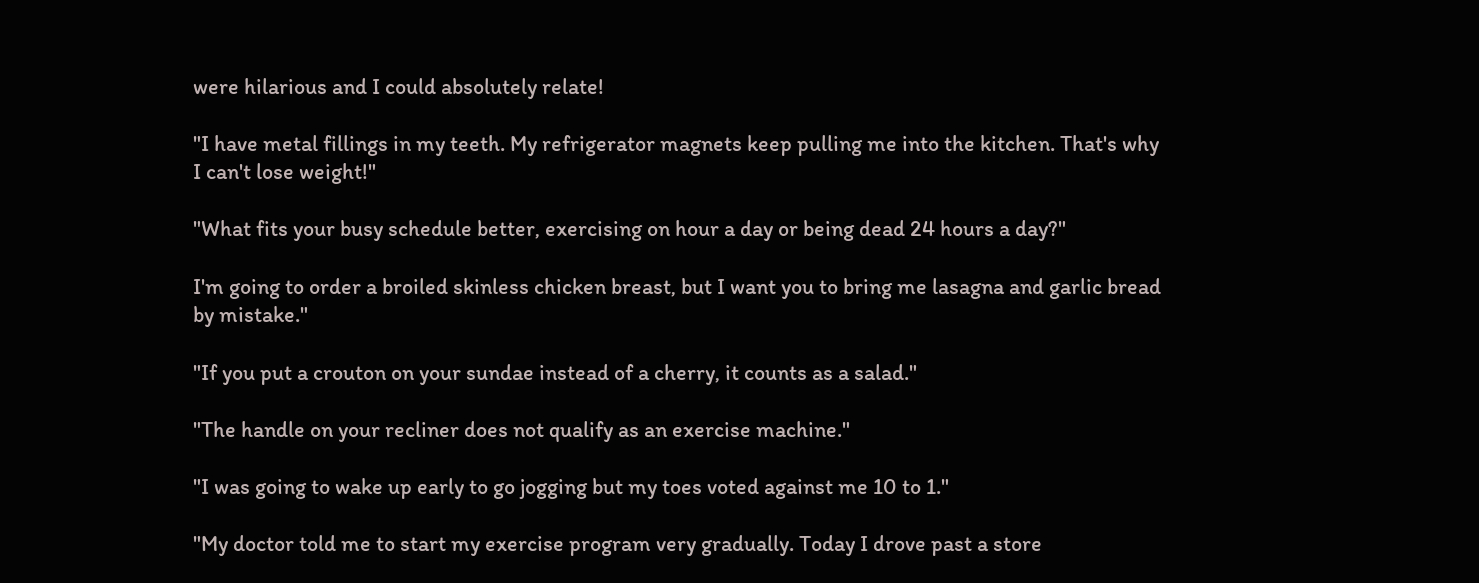were hilarious and I could absolutely relate!

"I have metal fillings in my teeth. My refrigerator magnets keep pulling me into the kitchen. That's why I can't lose weight!"

"What fits your busy schedule better, exercising on hour a day or being dead 24 hours a day?"

I'm going to order a broiled skinless chicken breast, but I want you to bring me lasagna and garlic bread by mistake."

"If you put a crouton on your sundae instead of a cherry, it counts as a salad."

"The handle on your recliner does not qualify as an exercise machine."

"I was going to wake up early to go jogging but my toes voted against me 10 to 1."

"My doctor told me to start my exercise program very gradually. Today I drove past a store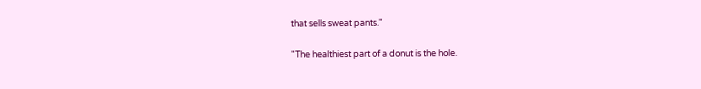that sells sweat pants."

"The healthiest part of a donut is the hole.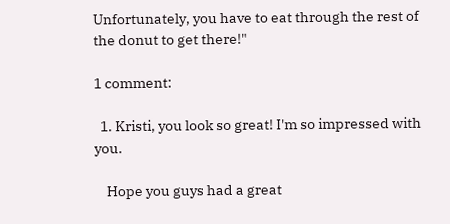Unfortunately, you have to eat through the rest of the donut to get there!"

1 comment:

  1. Kristi, you look so great! I'm so impressed with you.

    Hope you guys had a great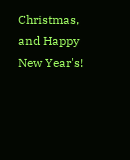Christmas, and Happy New Year's!